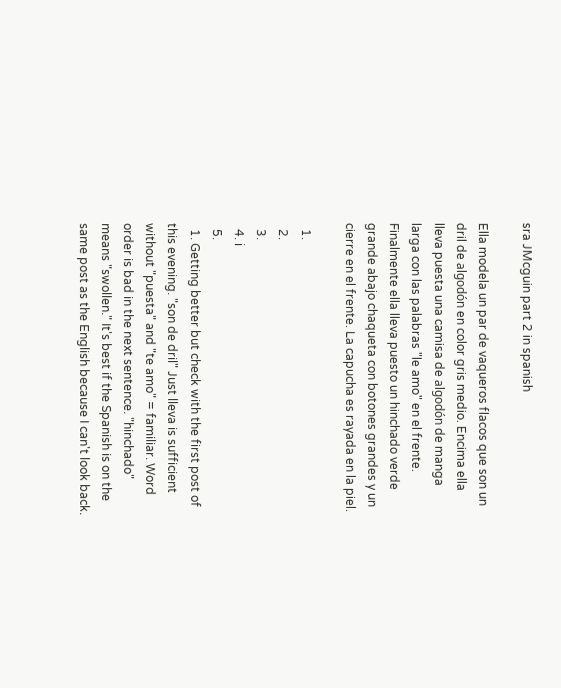sra JMcguin part 2 in spanish

Ella modela un par de vaqueros flacos que son un dril de algodón en color gris medio. Encima ella lleva puesta una camisa de algodón de manga larga con las palabras "le amo" en el frente. Finalmente ella lleva puesto un hinchado verde grande abajo chaqueta con botones grandes y un cierre en el frente. La capucha es rayada en la piel.

  1.
  2.
  3.
  4. ℹ
  5.
  1. Getting better but check with the first post of this evening. "son de dril" Just lleva is sufficient without "puesta" and "te amo" = familiar. Word order is bad in the next sentence. "hinchado" means "swollen." It's best if the Spanish is on the same post as the English because I can't look back.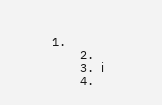1.
    2.
    3. ℹ
    4.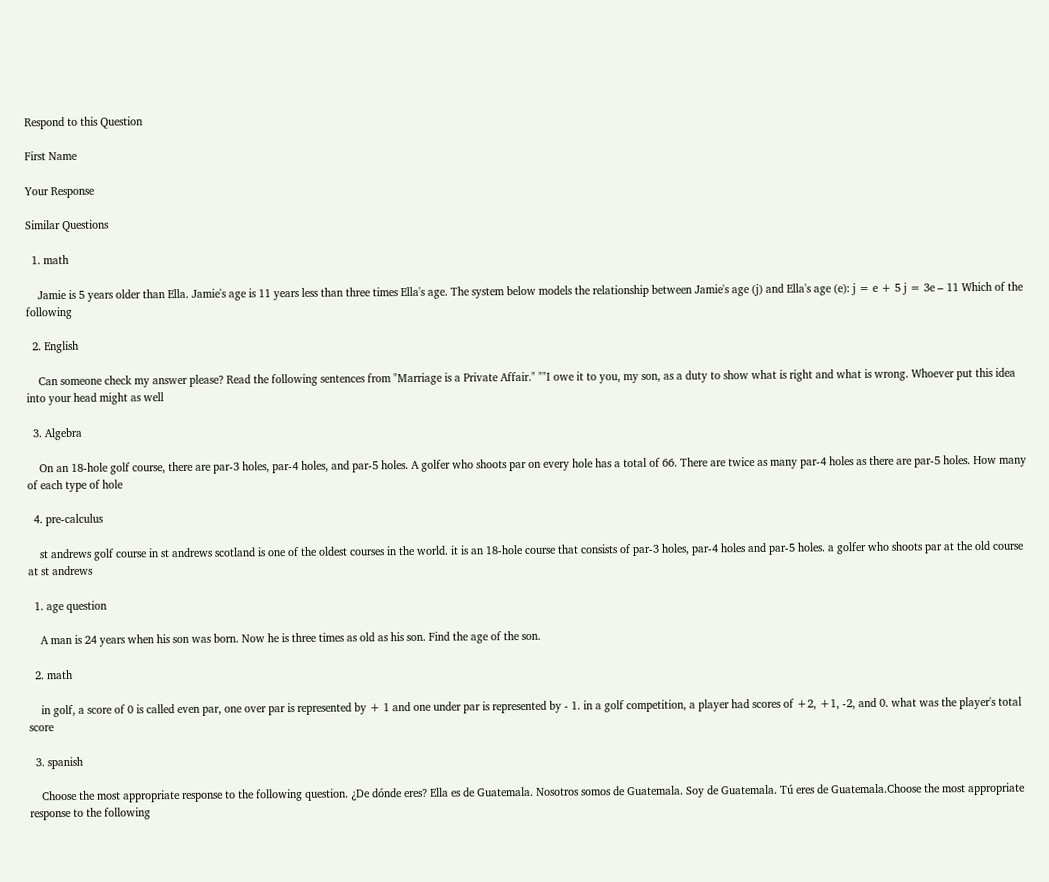Respond to this Question

First Name

Your Response

Similar Questions

  1. math

    Jamie is 5 years older than Ella. Jamie's age is 11 years less than three times Ella's age. The system below models the relationship between Jamie's age (j) and Ella's age (e): j = e + 5 j = 3e – 11 Which of the following

  2. English

    Can someone check my answer please? Read the following sentences from "Marriage is a Private Affair." ""I owe it to you, my son, as a duty to show what is right and what is wrong. Whoever put this idea into your head might as well

  3. Algebra

    On an 18-hole golf course, there are par-3 holes, par-4 holes, and par-5 holes. A golfer who shoots par on every hole has a total of 66. There are twice as many par-4 holes as there are par-5 holes. How many of each type of hole

  4. pre-calculus

    st andrews golf course in st andrews scotland is one of the oldest courses in the world. it is an 18-hole course that consists of par-3 holes, par-4 holes and par-5 holes. a golfer who shoots par at the old course at st andrews

  1. age question

    A man is 24 years when his son was born. Now he is three times as old as his son. Find the age of the son.

  2. math

    in golf, a score of 0 is called even par, one over par is represented by + 1 and one under par is represented by - 1. in a golf competition, a player had scores of +2, +1, -2, and 0. what was the player's total score

  3. spanish

    Choose the most appropriate response to the following question. ¿De dónde eres? Ella es de Guatemala. Nosotros somos de Guatemala. Soy de Guatemala. Tú eres de Guatemala.Choose the most appropriate response to the following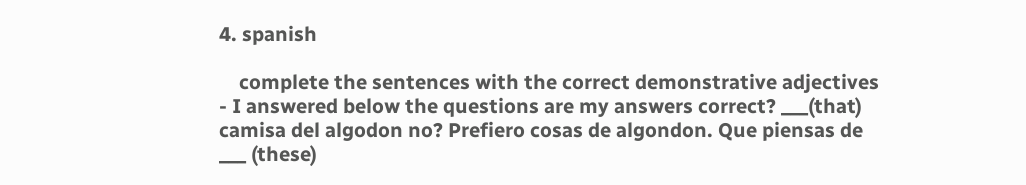4. spanish

    complete the sentences with the correct demonstrative adjectives - I answered below the questions are my answers correct? ___(that) camisa del algodon no? Prefiero cosas de algondon. Que piensas de ___ (these)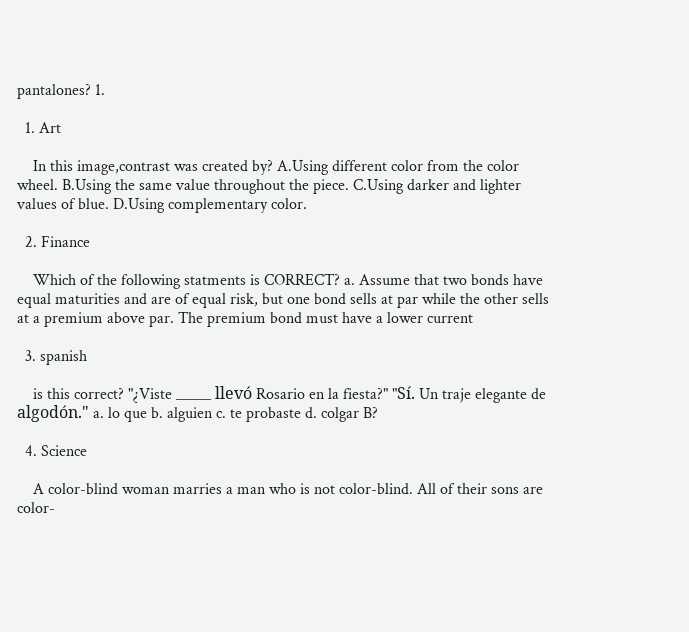pantalones? 1.

  1. Art

    In this image,contrast was created by? A.Using different color from the color wheel. B.Using the same value throughout the piece. C.Using darker and lighter values of blue. D.Using complementary color.

  2. Finance

    Which of the following statments is CORRECT? a. Assume that two bonds have equal maturities and are of equal risk, but one bond sells at par while the other sells at a premium above par. The premium bond must have a lower current

  3. spanish

    is this correct? "¿Viste _____ llevó Rosario en la fiesta?" "Sí. Un traje elegante de algodón." a. lo que b. alguien c. te probaste d. colgar B?

  4. Science

    A color-blind woman marries a man who is not color-blind. All of their sons are color-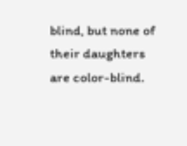blind, but none of their daughters are color-blind.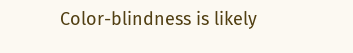Color-blindness is likely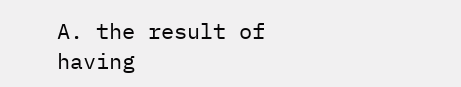A. the result of having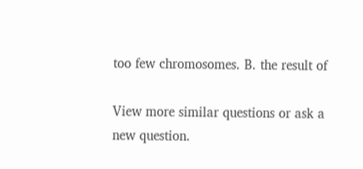too few chromosomes. B. the result of

View more similar questions or ask a new question.